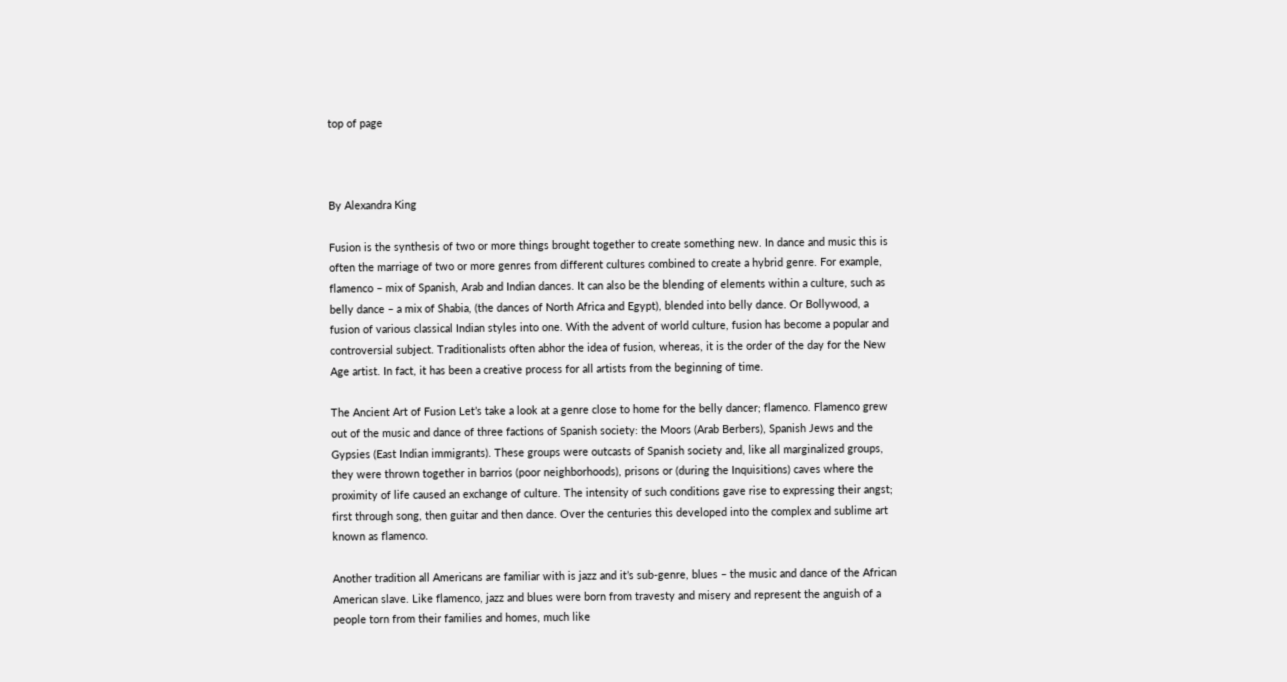top of page



By Alexandra King

Fusion is the synthesis of two or more things brought together to create something new. In dance and music this is often the marriage of two or more genres from different cultures combined to create a hybrid genre. For example, flamenco – mix of Spanish, Arab and Indian dances. It can also be the blending of elements within a culture, such as belly dance – a mix of Shabia, (the dances of North Africa and Egypt), blended into belly dance. Or Bollywood, a fusion of various classical Indian styles into one. With the advent of world culture, fusion has become a popular and controversial subject. Traditionalists often abhor the idea of fusion, whereas, it is the order of the day for the New Age artist. In fact, it has been a creative process for all artists from the beginning of time.

The Ancient Art of Fusion Let’s take a look at a genre close to home for the belly dancer; flamenco. Flamenco grew out of the music and dance of three factions of Spanish society: the Moors (Arab Berbers), Spanish Jews and the Gypsies (East Indian immigrants). These groups were outcasts of Spanish society and, like all marginalized groups, they were thrown together in barrios (poor neighborhoods), prisons or (during the Inquisitions) caves where the proximity of life caused an exchange of culture. The intensity of such conditions gave rise to expressing their angst; first through song, then guitar and then dance. Over the centuries this developed into the complex and sublime art known as flamenco.

Another tradition all Americans are familiar with is jazz and it’s sub-genre, blues – the music and dance of the African American slave. Like flamenco, jazz and blues were born from travesty and misery and represent the anguish of a people torn from their families and homes, much like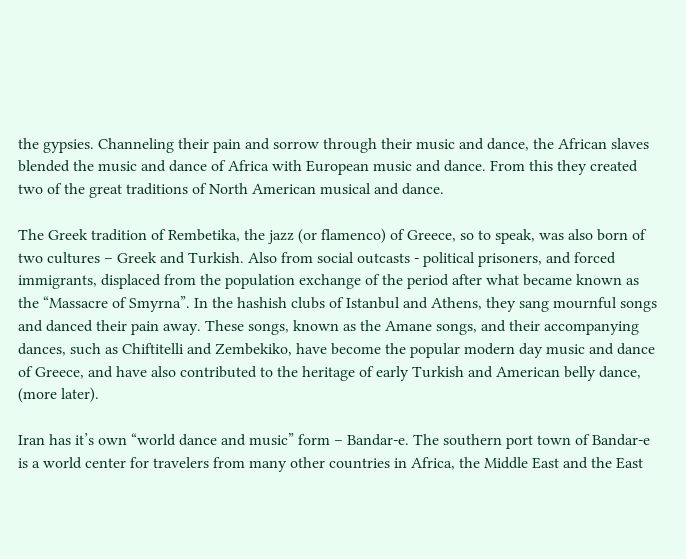the gypsies. Channeling their pain and sorrow through their music and dance, the African slaves blended the music and dance of Africa with European music and dance. From this they created two of the great traditions of North American musical and dance.

The Greek tradition of Rembetika, the jazz (or flamenco) of Greece, so to speak, was also born of two cultures – Greek and Turkish. Also from social outcasts - political prisoners, and forced immigrants, displaced from the population exchange of the period after what became known as the “Massacre of Smyrna”. In the hashish clubs of Istanbul and Athens, they sang mournful songs and danced their pain away. These songs, known as the Amane songs, and their accompanying dances, such as Chiftitelli and Zembekiko, have become the popular modern day music and dance of Greece, and have also contributed to the heritage of early Turkish and American belly dance, (more later).

Iran has it’s own “world dance and music” form – Bandar-e. The southern port town of Bandar-e is a world center for travelers from many other countries in Africa, the Middle East and the East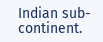Indian sub-continent.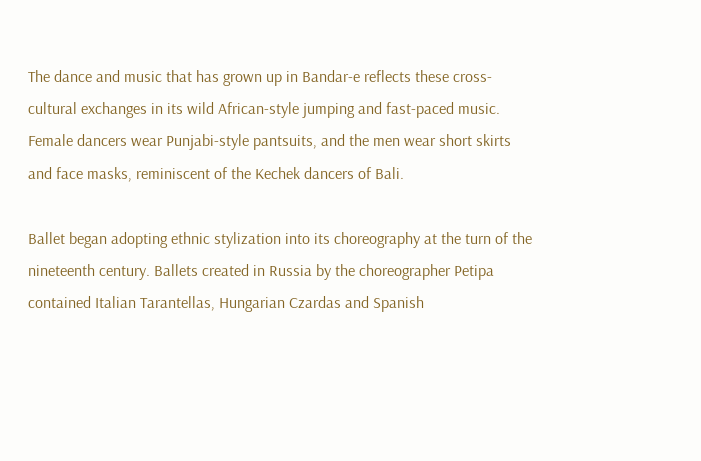The dance and music that has grown up in Bandar-e reflects these cross-cultural exchanges in its wild African-style jumping and fast-paced music. Female dancers wear Punjabi-style pantsuits, and the men wear short skirts and face masks, reminiscent of the Kechek dancers of Bali.

Ballet began adopting ethnic stylization into its choreography at the turn of the nineteenth century. Ballets created in Russia by the choreographer Petipa contained Italian Tarantellas, Hungarian Czardas and Spanish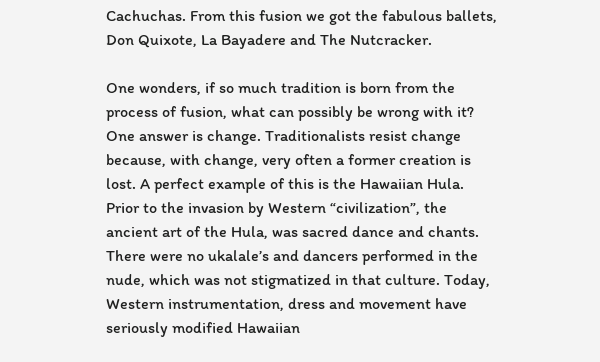Cachuchas. From this fusion we got the fabulous ballets, Don Quixote, La Bayadere and The Nutcracker.

One wonders, if so much tradition is born from the process of fusion, what can possibly be wrong with it? One answer is change. Traditionalists resist change because, with change, very often a former creation is lost. A perfect example of this is the Hawaiian Hula. Prior to the invasion by Western “civilization”, the ancient art of the Hula, was sacred dance and chants. There were no ukalale’s and dancers performed in the nude, which was not stigmatized in that culture. Today, Western instrumentation, dress and movement have seriously modified Hawaiian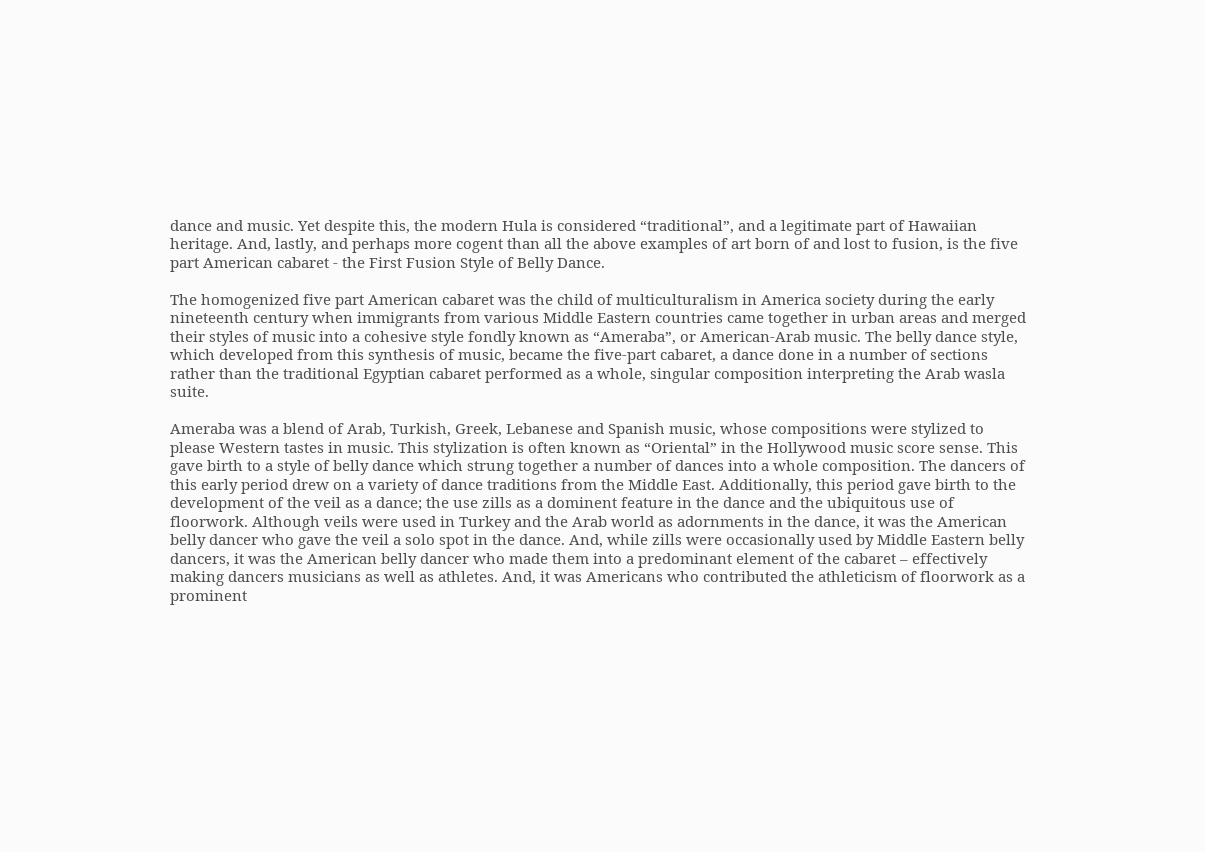dance and music. Yet despite this, the modern Hula is considered “traditional”, and a legitimate part of Hawaiian heritage. And, lastly, and perhaps more cogent than all the above examples of art born of and lost to fusion, is the five part American cabaret - the First Fusion Style of Belly Dance.

The homogenized five part American cabaret was the child of multiculturalism in America society during the early nineteenth century when immigrants from various Middle Eastern countries came together in urban areas and merged their styles of music into a cohesive style fondly known as “Ameraba”, or American-Arab music. The belly dance style, which developed from this synthesis of music, became the five-part cabaret, a dance done in a number of sections rather than the traditional Egyptian cabaret performed as a whole, singular composition interpreting the Arab wasla suite.

Ameraba was a blend of Arab, Turkish, Greek, Lebanese and Spanish music, whose compositions were stylized to please Western tastes in music. This stylization is often known as “Oriental” in the Hollywood music score sense. This gave birth to a style of belly dance which strung together a number of dances into a whole composition. The dancers of this early period drew on a variety of dance traditions from the Middle East. Additionally, this period gave birth to the development of the veil as a dance; the use zills as a dominent feature in the dance and the ubiquitous use of floorwork. Although veils were used in Turkey and the Arab world as adornments in the dance, it was the American belly dancer who gave the veil a solo spot in the dance. And, while zills were occasionally used by Middle Eastern belly dancers, it was the American belly dancer who made them into a predominant element of the cabaret – effectively making dancers musicians as well as athletes. And, it was Americans who contributed the athleticism of floorwork as a prominent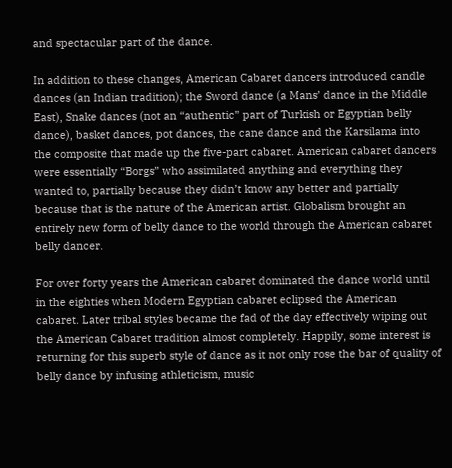and spectacular part of the dance.

In addition to these changes, American Cabaret dancers introduced candle dances (an Indian tradition); the Sword dance (a Mans’ dance in the Middle East), Snake dances (not an “authentic” part of Turkish or Egyptian belly dance), basket dances, pot dances, the cane dance and the Karsilama into the composite that made up the five-part cabaret. American cabaret dancers were essentially “Borgs” who assimilated anything and everything they wanted to, partially because they didn’t know any better and partially because that is the nature of the American artist. Globalism brought an entirely new form of belly dance to the world through the American cabaret belly dancer.

For over forty years the American cabaret dominated the dance world until in the eighties when Modern Egyptian cabaret eclipsed the American cabaret. Later tribal styles became the fad of the day effectively wiping out the American Cabaret tradition almost completely. Happily, some interest is returning for this superb style of dance as it not only rose the bar of quality of belly dance by infusing athleticism, music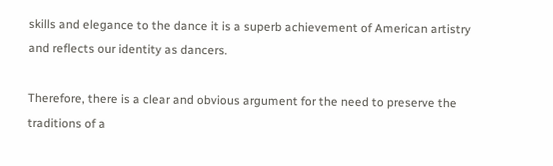skills and elegance to the dance it is a superb achievement of American artistry and reflects our identity as dancers.

Therefore, there is a clear and obvious argument for the need to preserve the traditions of a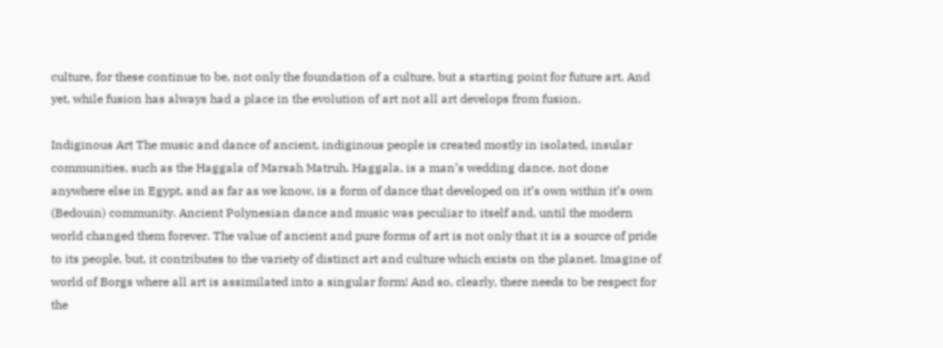culture, for these continue to be, not only the foundation of a culture, but a starting point for future art. And yet, while fusion has always had a place in the evolution of art not all art develops from fusion.

Indiginous Art The music and dance of ancient, indiginous people is created mostly in isolated, insular communities, such as the Haggala of Marsah Matruh. Haggala, is a man’s wedding dance, not done anywhere else in Egypt, and as far as we know, is a form of dance that developed on it’s own within it’s own (Bedouin) community. Ancient Polynesian dance and music was peculiar to itself and, until the modern world changed them forever. The value of ancient and pure forms of art is not only that it is a source of pride to its people, but, it contributes to the variety of distinct art and culture which exists on the planet. Imagine of world of Borgs where all art is assimilated into a singular form! And so, clearly, there needs to be respect for the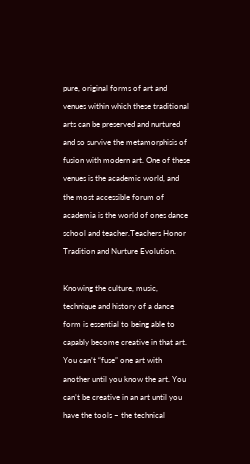pure, original forms of art and venues within which these traditional arts can be preserved and nurtured and so survive the metamorphisis of fusion with modern art. One of these venues is the academic world, and the most accessible forum of academia is the world of ones dance school and teacher.Teachers Honor Tradition and Nurture Evolution.

Knowing the culture, music, technique and history of a dance form is essential to being able to capably become creative in that art. You can’t “fuse” one art with another until you know the art. You can’t be creative in an art until you have the tools – the technical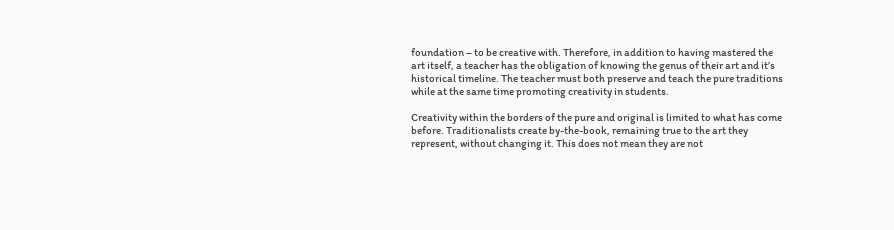foundation – to be creative with. Therefore, in addition to having mastered the art itself, a teacher has the obligation of knowing the genus of their art and it’s historical timeline. The teacher must both preserve and teach the pure traditions while at the same time promoting creativity in students.

Creativity within the borders of the pure and original is limited to what has come before. Traditionalists create by-the-book, remaining true to the art they represent, without changing it. This does not mean they are not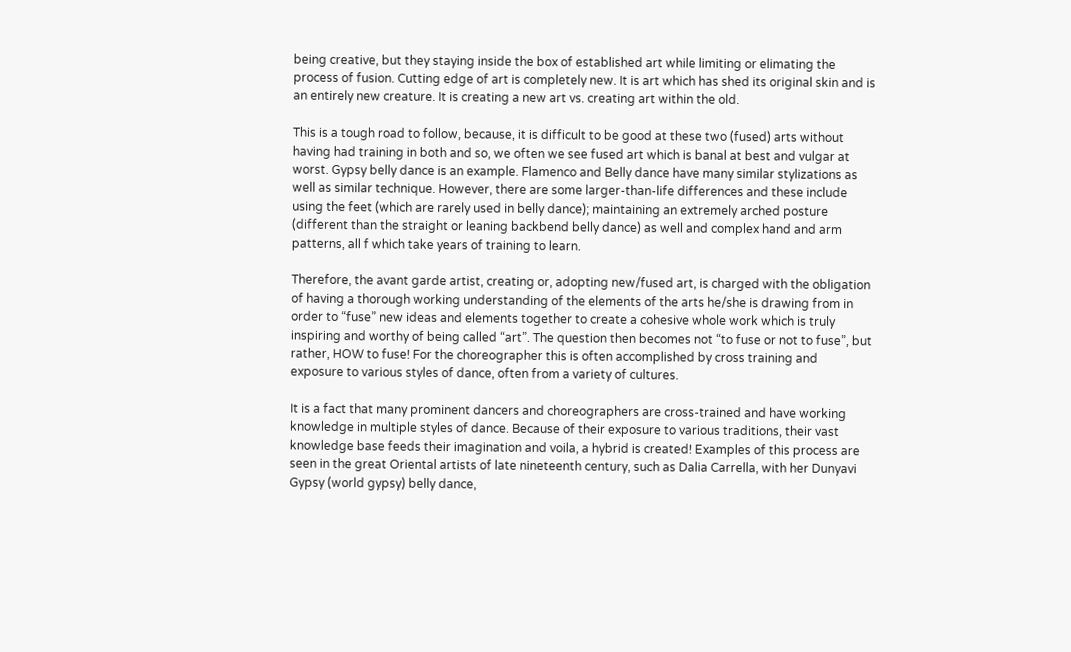being creative, but they staying inside the box of established art while limiting or elimating the process of fusion. Cutting edge of art is completely new. It is art which has shed its original skin and is an entirely new creature. It is creating a new art vs. creating art within the old.

This is a tough road to follow, because, it is difficult to be good at these two (fused) arts without having had training in both and so, we often we see fused art which is banal at best and vulgar at worst. Gypsy belly dance is an example. Flamenco and Belly dance have many similar stylizations as well as similar technique. However, there are some larger-than-life differences and these include using the feet (which are rarely used in belly dance); maintaining an extremely arched posture (different than the straight or leaning backbend belly dance) as well and complex hand and arm patterns, all f which take years of training to learn.

Therefore, the avant garde artist, creating or, adopting new/fused art, is charged with the obligation of having a thorough working understanding of the elements of the arts he/she is drawing from in order to “fuse” new ideas and elements together to create a cohesive whole work which is truly inspiring and worthy of being called “art”. The question then becomes not “to fuse or not to fuse”, but rather, HOW to fuse! For the choreographer this is often accomplished by cross training and exposure to various styles of dance, often from a variety of cultures.

It is a fact that many prominent dancers and choreographers are cross-trained and have working knowledge in multiple styles of dance. Because of their exposure to various traditions, their vast knowledge base feeds their imagination and voila, a hybrid is created! Examples of this process are seen in the great Oriental artists of late nineteenth century, such as Dalia Carrella, with her Dunyavi Gypsy (world gypsy) belly dance,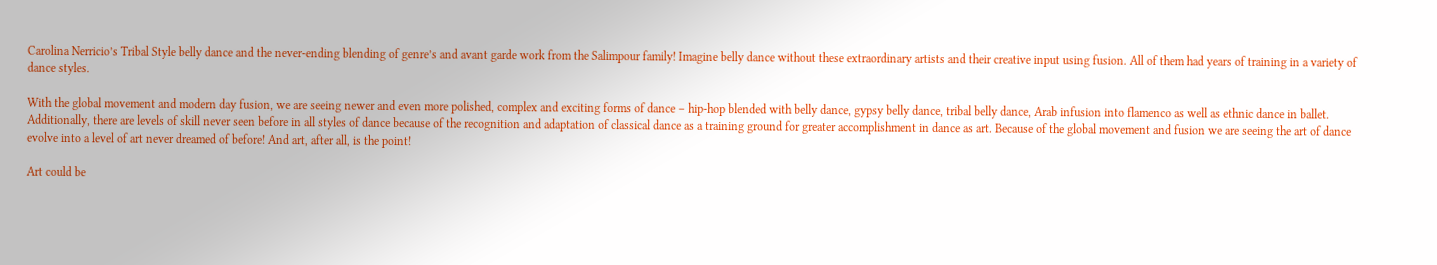Carolina Nerricio’s Tribal Style belly dance and the never-ending blending of genre’s and avant garde work from the Salimpour family! Imagine belly dance without these extraordinary artists and their creative input using fusion. All of them had years of training in a variety of dance styles.

With the global movement and modern day fusion, we are seeing newer and even more polished, complex and exciting forms of dance – hip-hop blended with belly dance, gypsy belly dance, tribal belly dance, Arab infusion into flamenco as well as ethnic dance in ballet. Additionally, there are levels of skill never seen before in all styles of dance because of the recognition and adaptation of classical dance as a training ground for greater accomplishment in dance as art. Because of the global movement and fusion we are seeing the art of dance evolve into a level of art never dreamed of before! And art, after all, is the point!

Art could be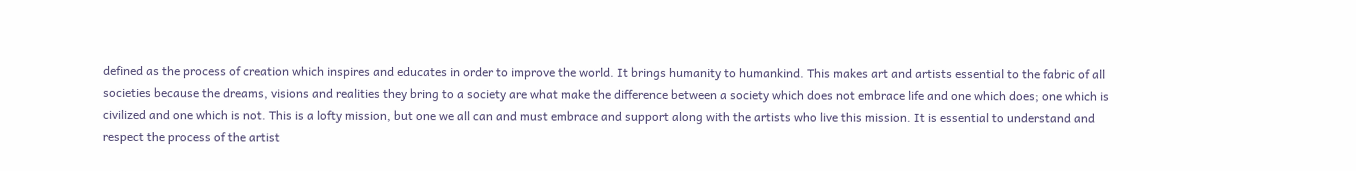defined as the process of creation which inspires and educates in order to improve the world. It brings humanity to humankind. This makes art and artists essential to the fabric of all societies because the dreams, visions and realities they bring to a society are what make the difference between a society which does not embrace life and one which does; one which is civilized and one which is not. This is a lofty mission, but one we all can and must embrace and support along with the artists who live this mission. It is essential to understand and respect the process of the artist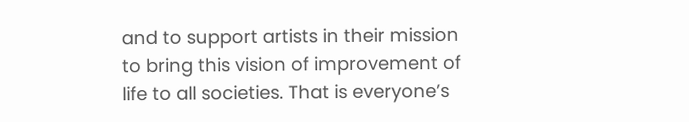and to support artists in their mission to bring this vision of improvement of life to all societies. That is everyone’s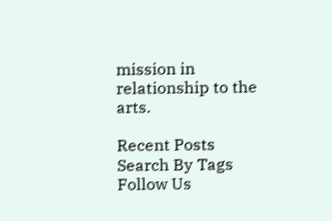mission in relationship to the arts.

Recent Posts
Search By Tags
Follow Us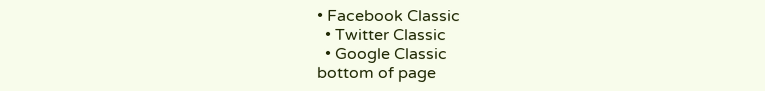• Facebook Classic
  • Twitter Classic
  • Google Classic
bottom of page